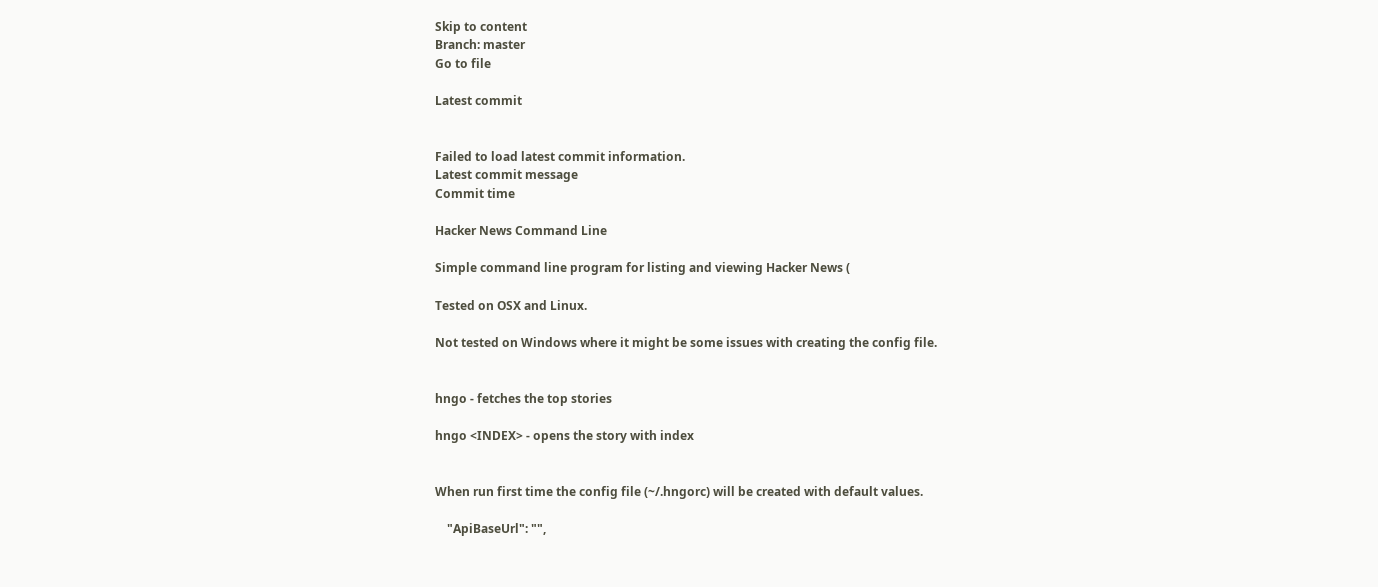Skip to content
Branch: master
Go to file

Latest commit


Failed to load latest commit information.
Latest commit message
Commit time

Hacker News Command Line

Simple command line program for listing and viewing Hacker News (

Tested on OSX and Linux.

Not tested on Windows where it might be some issues with creating the config file.


hngo - fetches the top stories

hngo <INDEX> - opens the story with index


When run first time the config file (~/.hngorc) will be created with default values.

    "ApiBaseUrl": "",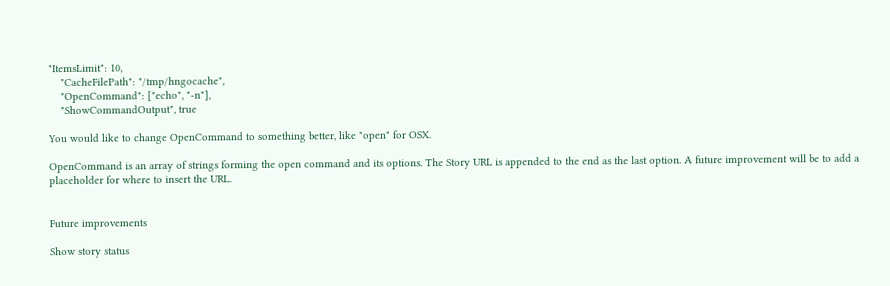"ItemsLimit": 10,
    "CacheFilePath": "/tmp/hngocache",
    "OpenCommand": ["echo", "-n"],
    "ShowCommandOutput", true

You would like to change OpenCommand to something better, like "open" for OSX.

OpenCommand is an array of strings forming the open command and its options. The Story URL is appended to the end as the last option. A future improvement will be to add a placeholder for where to insert the URL.


Future improvements

Show story status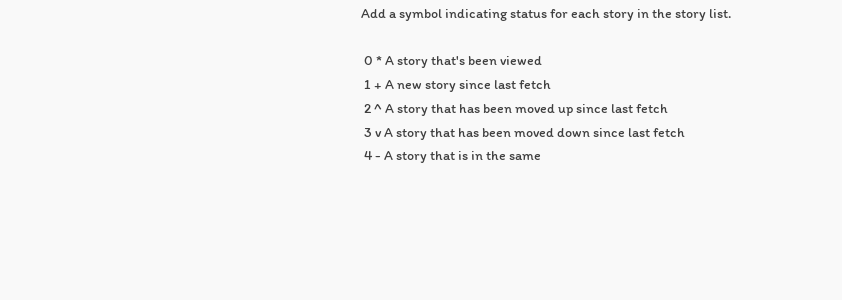Add a symbol indicating status for each story in the story list.

 0 * A story that's been viewed
 1 + A new story since last fetch
 2 ^ A story that has been moved up since last fetch
 3 v A story that has been moved down since last fetch
 4 - A story that is in the same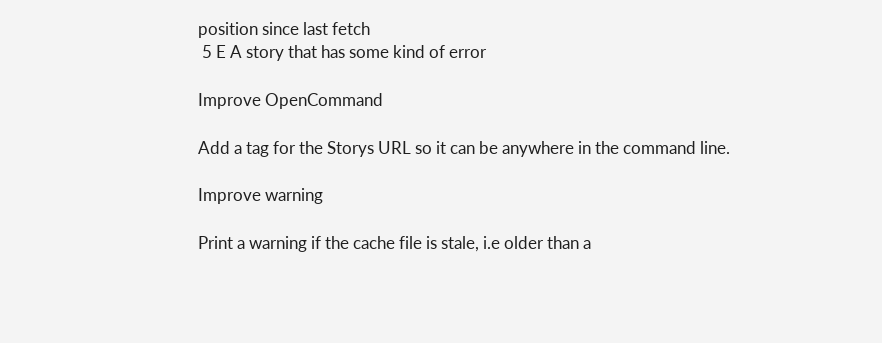position since last fetch
 5 E A story that has some kind of error

Improve OpenCommand

Add a tag for the Storys URL so it can be anywhere in the command line.

Improve warning

Print a warning if the cache file is stale, i.e older than a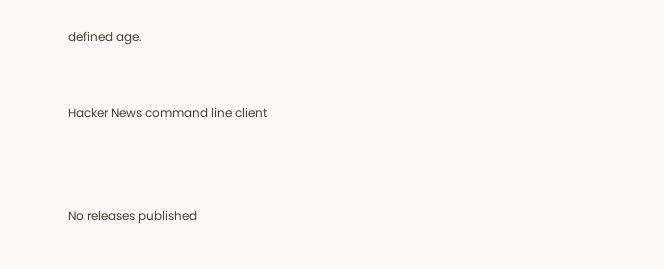defined age.


Hacker News command line client



No releases published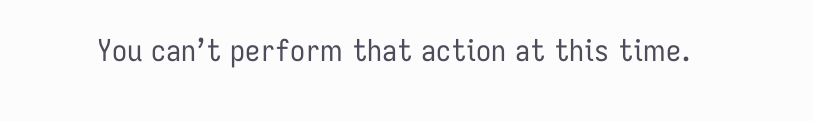You can’t perform that action at this time.